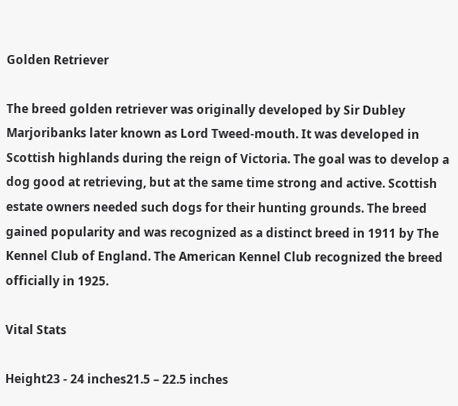Golden Retriever

The breed golden retriever was originally developed by Sir Dubley Marjoribanks later known as Lord Tweed-mouth. It was developed in Scottish highlands during the reign of Victoria. The goal was to develop a dog good at retrieving, but at the same time strong and active. Scottish estate owners needed such dogs for their hunting grounds. The breed gained popularity and was recognized as a distinct breed in 1911 by The Kennel Club of England. The American Kennel Club recognized the breed officially in 1925.

Vital Stats

Height23 - 24 inches21.5 – 22.5 inches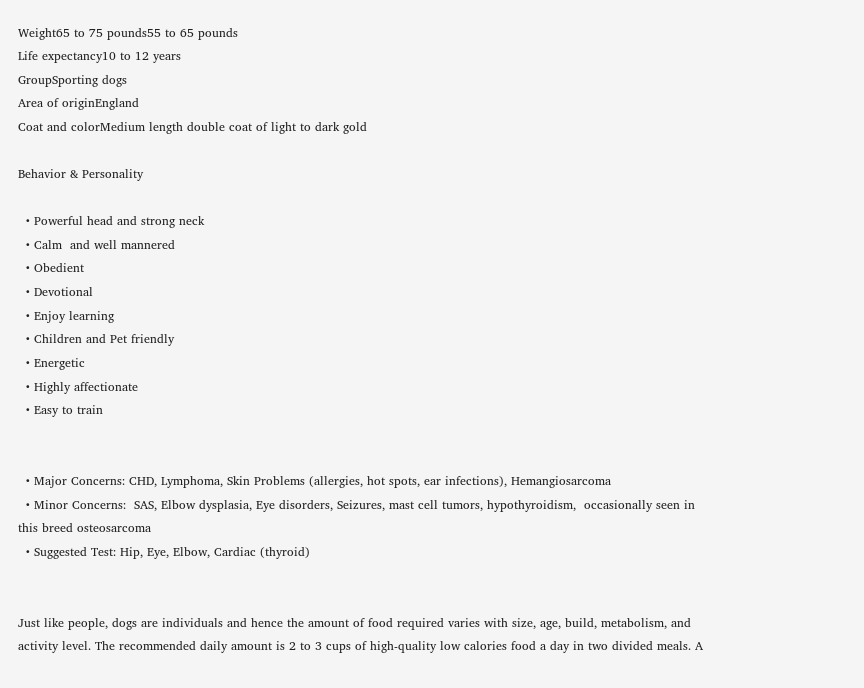Weight65 to 75 pounds55 to 65 pounds
Life expectancy10 to 12 years
GroupSporting dogs
Area of originEngland
Coat and colorMedium length double coat of light to dark gold

Behavior & Personality

  • Powerful head and strong neck
  • Calm  and well mannered
  • Obedient
  • Devotional
  • Enjoy learning
  • Children and Pet friendly
  • Energetic
  • Highly affectionate
  • Easy to train


  • Major Concerns: CHD, Lymphoma, Skin Problems (allergies, hot spots, ear infections), Hemangiosarcoma
  • Minor Concerns:  SAS, Elbow dysplasia, Eye disorders, Seizures, mast cell tumors, hypothyroidism,  occasionally seen in this breed osteosarcoma
  • Suggested Test: Hip, Eye, Elbow, Cardiac (thyroid)


Just like people, dogs are individuals and hence the amount of food required varies with size, age, build, metabolism, and activity level. The recommended daily amount is 2 to 3 cups of high-quality low calories food a day in two divided meals. A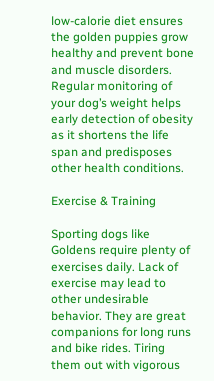low-calorie diet ensures the golden puppies grow healthy and prevent bone and muscle disorders. Regular monitoring of your dog’s weight helps early detection of obesity as it shortens the life span and predisposes other health conditions.

Exercise & Training

Sporting dogs like Goldens require plenty of exercises daily. Lack of exercise may lead to other undesirable behavior. They are great companions for long runs and bike rides. Tiring them out with vigorous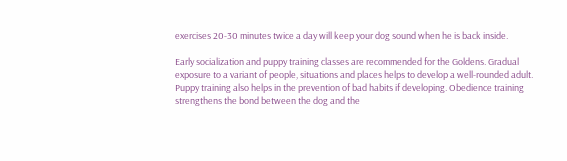exercises 20-30 minutes twice a day will keep your dog sound when he is back inside.

Early socialization and puppy training classes are recommended for the Goldens. Gradual exposure to a variant of people, situations and places helps to develop a well-rounded adult. Puppy training also helps in the prevention of bad habits if developing. Obedience training strengthens the bond between the dog and the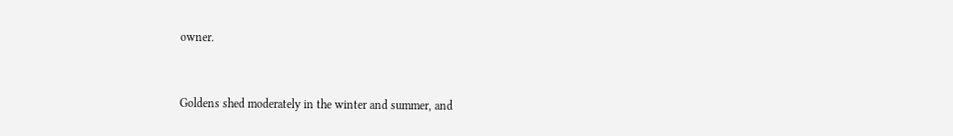owner.


Goldens shed moderately in the winter and summer, and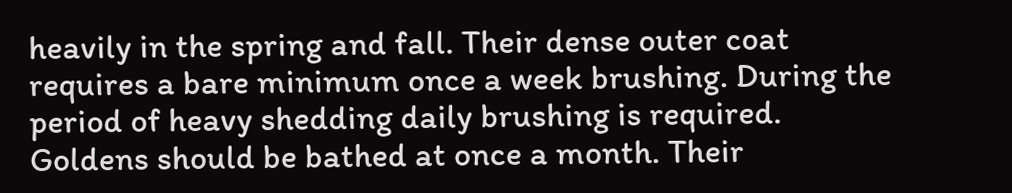heavily in the spring and fall. Their dense outer coat requires a bare minimum once a week brushing. During the period of heavy shedding daily brushing is required. Goldens should be bathed at once a month. Their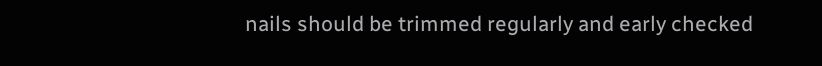nails should be trimmed regularly and early checked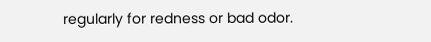regularly for redness or bad odor.